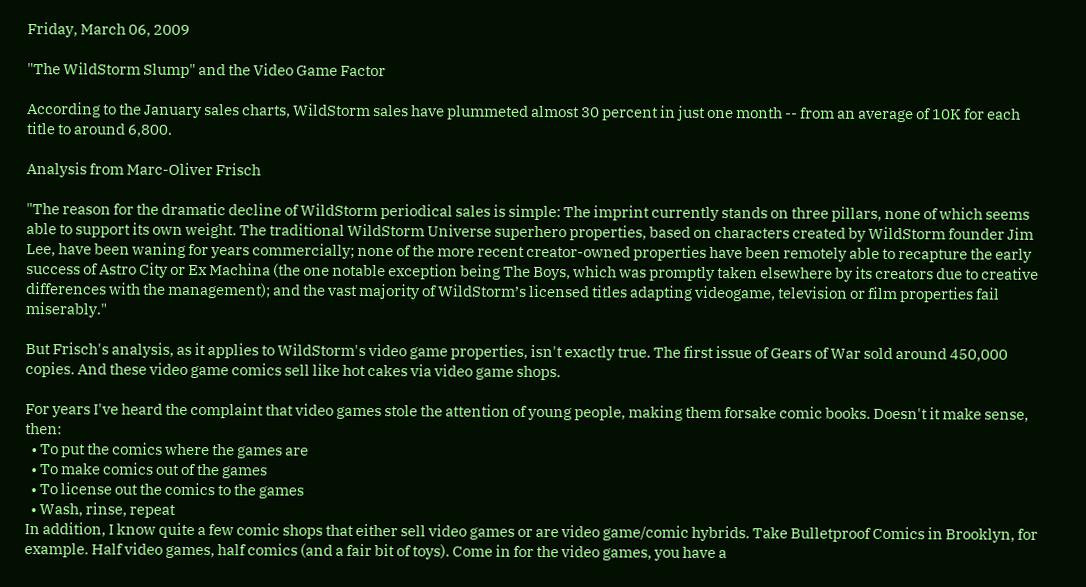Friday, March 06, 2009

"The WildStorm Slump" and the Video Game Factor

According to the January sales charts, WildStorm sales have plummeted almost 30 percent in just one month -- from an average of 10K for each title to around 6,800.

Analysis from Marc-Oliver Frisch

"The reason for the dramatic decline of WildStorm periodical sales is simple: The imprint currently stands on three pillars, none of which seems able to support its own weight. The traditional WildStorm Universe superhero properties, based on characters created by WildStorm founder Jim Lee, have been waning for years commercially; none of the more recent creator-owned properties have been remotely able to recapture the early success of Astro City or Ex Machina (the one notable exception being The Boys, which was promptly taken elsewhere by its creators due to creative differences with the management); and the vast majority of WildStorm’s licensed titles adapting videogame, television or film properties fail miserably."

But Frisch's analysis, as it applies to WildStorm's video game properties, isn't exactly true. The first issue of Gears of War sold around 450,000 copies. And these video game comics sell like hot cakes via video game shops.

For years I've heard the complaint that video games stole the attention of young people, making them forsake comic books. Doesn't it make sense, then:
  • To put the comics where the games are
  • To make comics out of the games
  • To license out the comics to the games
  • Wash, rinse, repeat
In addition, I know quite a few comic shops that either sell video games or are video game/comic hybrids. Take Bulletproof Comics in Brooklyn, for example. Half video games, half comics (and a fair bit of toys). Come in for the video games, you have a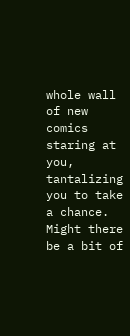whole wall of new comics staring at you, tantalizing you to take a chance. Might there be a bit of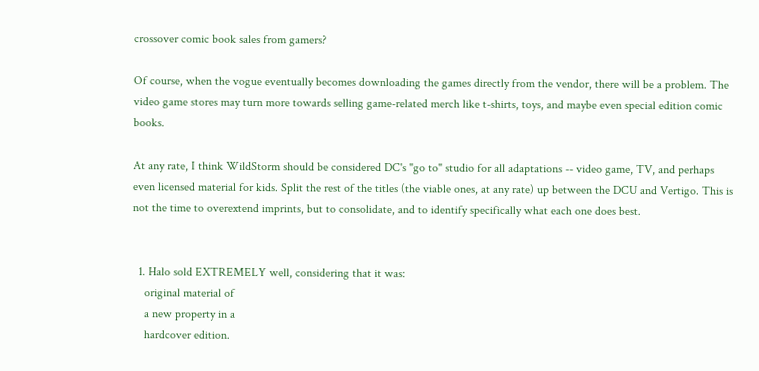crossover comic book sales from gamers?

Of course, when the vogue eventually becomes downloading the games directly from the vendor, there will be a problem. The video game stores may turn more towards selling game-related merch like t-shirts, toys, and maybe even special edition comic books.

At any rate, I think WildStorm should be considered DC's "go to" studio for all adaptations -- video game, TV, and perhaps even licensed material for kids. Split the rest of the titles (the viable ones, at any rate) up between the DCU and Vertigo. This is not the time to overextend imprints, but to consolidate, and to identify specifically what each one does best.


  1. Halo sold EXTREMELY well, considering that it was:
    original material of
    a new property in a
    hardcover edition.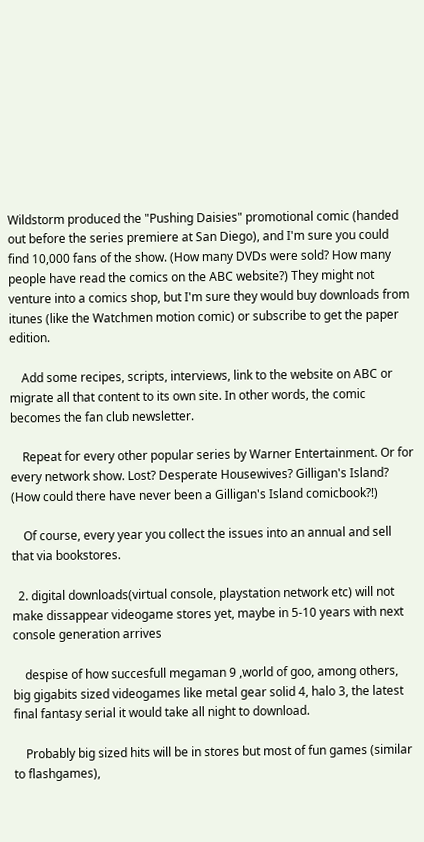Wildstorm produced the "Pushing Daisies" promotional comic (handed out before the series premiere at San Diego), and I'm sure you could find 10,000 fans of the show. (How many DVDs were sold? How many people have read the comics on the ABC website?) They might not venture into a comics shop, but I'm sure they would buy downloads from itunes (like the Watchmen motion comic) or subscribe to get the paper edition.

    Add some recipes, scripts, interviews, link to the website on ABC or migrate all that content to its own site. In other words, the comic becomes the fan club newsletter.

    Repeat for every other popular series by Warner Entertainment. Or for every network show. Lost? Desperate Housewives? Gilligan's Island? (How could there have never been a Gilligan's Island comicbook?!)

    Of course, every year you collect the issues into an annual and sell that via bookstores.

  2. digital downloads(virtual console, playstation network etc) will not make dissappear videogame stores yet, maybe in 5-10 years with next console generation arrives

    despise of how succesfull megaman 9 ,world of goo, among others, big gigabits sized videogames like metal gear solid 4, halo 3, the latest final fantasy serial it would take all night to download.

    Probably big sized hits will be in stores but most of fun games (similar to flashgames),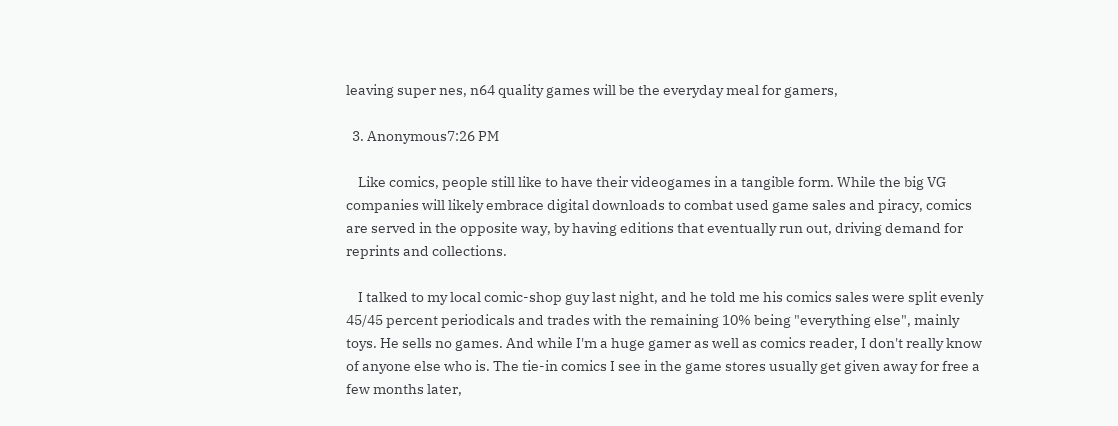leaving super nes, n64 quality games will be the everyday meal for gamers,

  3. Anonymous7:26 PM

    Like comics, people still like to have their videogames in a tangible form. While the big VG companies will likely embrace digital downloads to combat used game sales and piracy, comics are served in the opposite way, by having editions that eventually run out, driving demand for reprints and collections.

    I talked to my local comic-shop guy last night, and he told me his comics sales were split evenly 45/45 percent periodicals and trades with the remaining 10% being "everything else", mainly toys. He sells no games. And while I'm a huge gamer as well as comics reader, I don't really know of anyone else who is. The tie-in comics I see in the game stores usually get given away for free a few months later,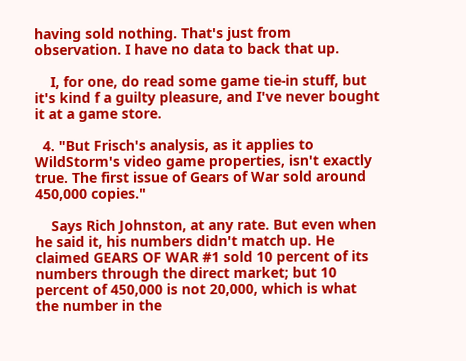having sold nothing. That's just from observation. I have no data to back that up.

    I, for one, do read some game tie-in stuff, but it's kind f a guilty pleasure, and I've never bought it at a game store.

  4. "But Frisch's analysis, as it applies to WildStorm's video game properties, isn't exactly true. The first issue of Gears of War sold around 450,000 copies."

    Says Rich Johnston, at any rate. But even when he said it, his numbers didn't match up. He claimed GEARS OF WAR #1 sold 10 percent of its numbers through the direct market; but 10 percent of 450,000 is not 20,000, which is what the number in the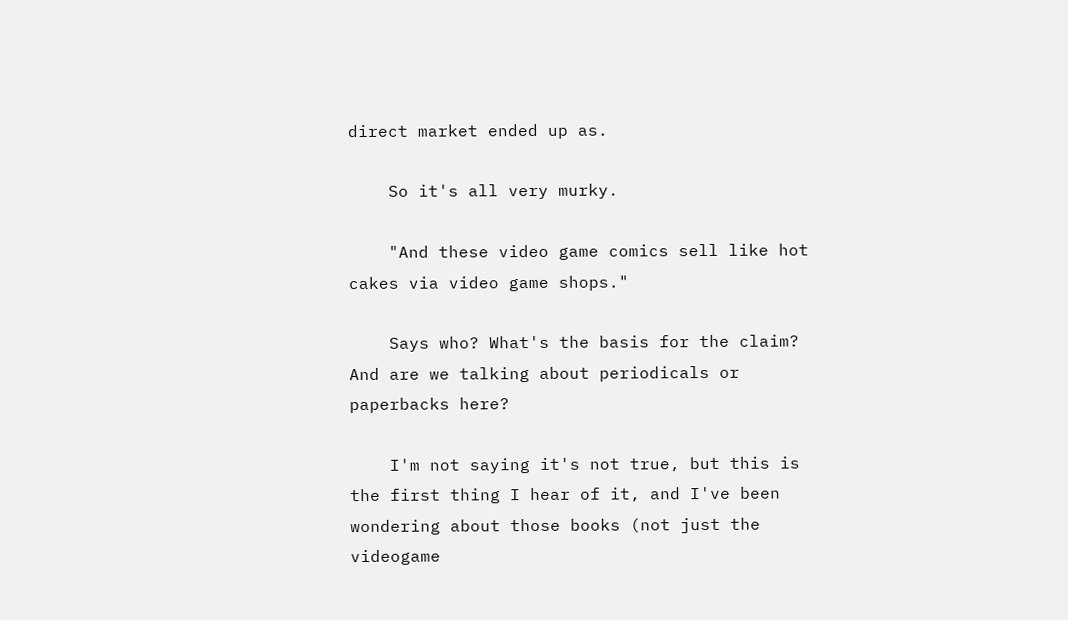direct market ended up as.

    So it's all very murky.

    "And these video game comics sell like hot cakes via video game shops."

    Says who? What's the basis for the claim? And are we talking about periodicals or paperbacks here?

    I'm not saying it's not true, but this is the first thing I hear of it, and I've been wondering about those books (not just the videogame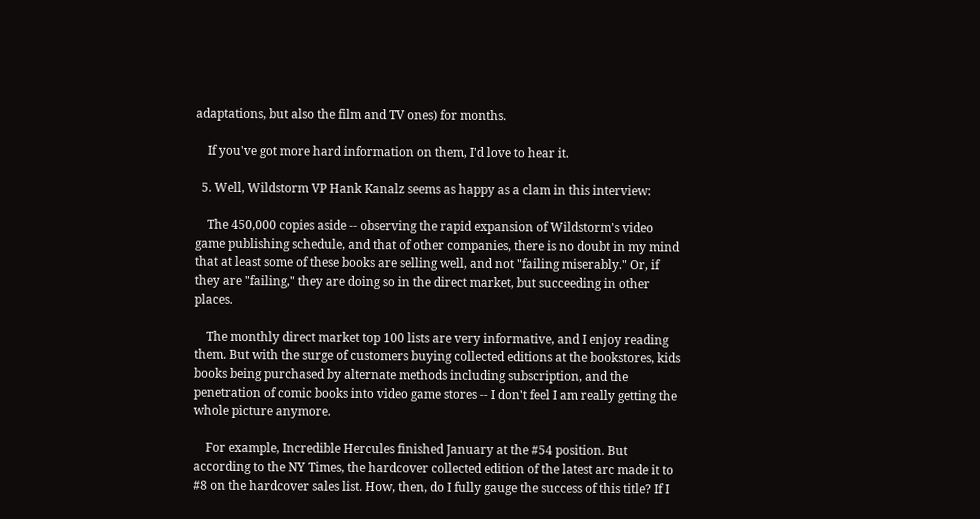adaptations, but also the film and TV ones) for months.

    If you've got more hard information on them, I'd love to hear it.

  5. Well, Wildstorm VP Hank Kanalz seems as happy as a clam in this interview:

    The 450,000 copies aside -- observing the rapid expansion of Wildstorm's video game publishing schedule, and that of other companies, there is no doubt in my mind that at least some of these books are selling well, and not "failing miserably." Or, if they are "failing," they are doing so in the direct market, but succeeding in other places.

    The monthly direct market top 100 lists are very informative, and I enjoy reading them. But with the surge of customers buying collected editions at the bookstores, kids books being purchased by alternate methods including subscription, and the penetration of comic books into video game stores -- I don't feel I am really getting the whole picture anymore.

    For example, Incredible Hercules finished January at the #54 position. But according to the NY Times, the hardcover collected edition of the latest arc made it to #8 on the hardcover sales list. How, then, do I fully gauge the success of this title? If I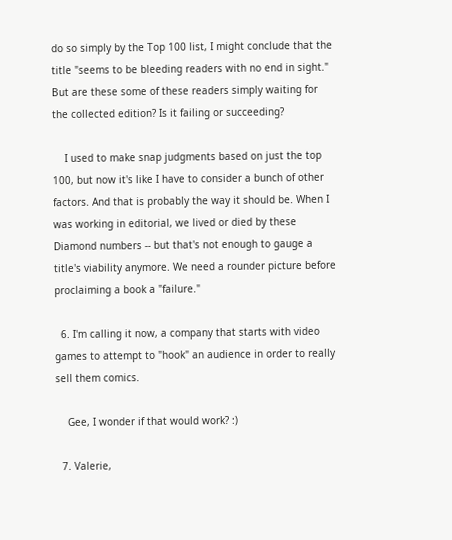do so simply by the Top 100 list, I might conclude that the title "seems to be bleeding readers with no end in sight." But are these some of these readers simply waiting for the collected edition? Is it failing or succeeding?

    I used to make snap judgments based on just the top 100, but now it's like I have to consider a bunch of other factors. And that is probably the way it should be. When I was working in editorial, we lived or died by these Diamond numbers -- but that's not enough to gauge a title's viability anymore. We need a rounder picture before proclaiming a book a "failure."

  6. I'm calling it now, a company that starts with video games to attempt to "hook" an audience in order to really sell them comics.

    Gee, I wonder if that would work? :)

  7. Valerie,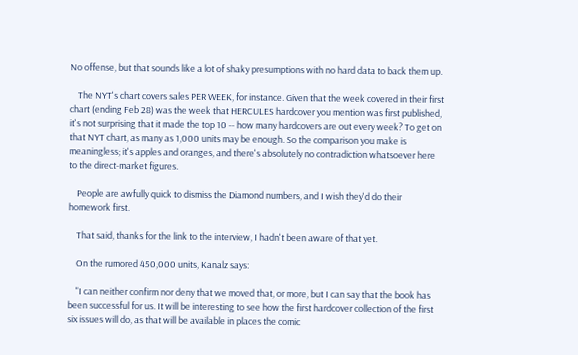No offense, but that sounds like a lot of shaky presumptions with no hard data to back them up.

    The NYT's chart covers sales PER WEEK, for instance. Given that the week covered in their first chart (ending Feb 28) was the week that HERCULES hardcover you mention was first published, it's not surprising that it made the top 10 -- how many hardcovers are out every week? To get on that NYT chart, as many as 1,000 units may be enough. So the comparison you make is meaningless; it's apples and oranges, and there's absolutely no contradiction whatsoever here to the direct-market figures.

    People are awfully quick to dismiss the Diamond numbers, and I wish they'd do their homework first.

    That said, thanks for the link to the interview, I hadn't been aware of that yet.

    On the rumored 450,000 units, Kanalz says:

    "I can neither confirm nor deny that we moved that, or more, but I can say that the book has been successful for us. It will be interesting to see how the first hardcover collection of the first six issues will do, as that will be available in places the comic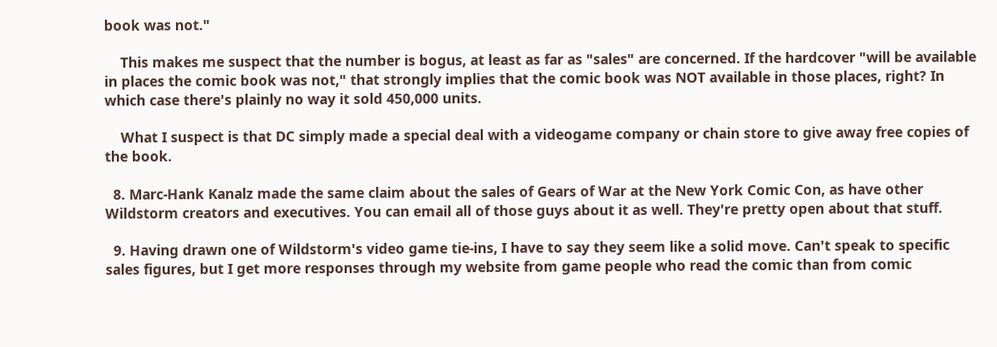book was not."

    This makes me suspect that the number is bogus, at least as far as "sales" are concerned. If the hardcover "will be available in places the comic book was not," that strongly implies that the comic book was NOT available in those places, right? In which case there's plainly no way it sold 450,000 units.

    What I suspect is that DC simply made a special deal with a videogame company or chain store to give away free copies of the book.

  8. Marc-Hank Kanalz made the same claim about the sales of Gears of War at the New York Comic Con, as have other Wildstorm creators and executives. You can email all of those guys about it as well. They're pretty open about that stuff.

  9. Having drawn one of Wildstorm's video game tie-ins, I have to say they seem like a solid move. Can't speak to specific sales figures, but I get more responses through my website from game people who read the comic than from comic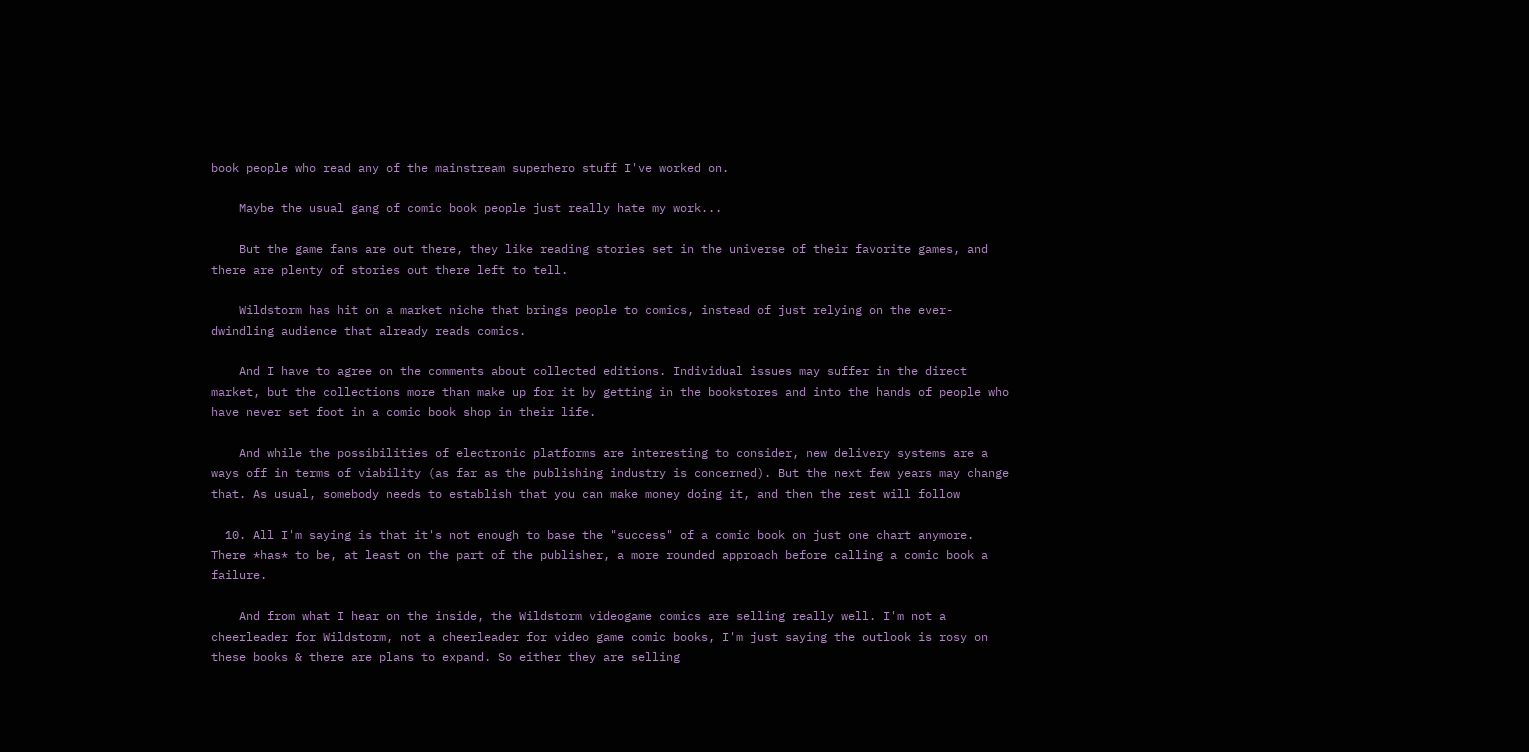book people who read any of the mainstream superhero stuff I've worked on.

    Maybe the usual gang of comic book people just really hate my work...

    But the game fans are out there, they like reading stories set in the universe of their favorite games, and there are plenty of stories out there left to tell.

    Wildstorm has hit on a market niche that brings people to comics, instead of just relying on the ever-dwindling audience that already reads comics.

    And I have to agree on the comments about collected editions. Individual issues may suffer in the direct market, but the collections more than make up for it by getting in the bookstores and into the hands of people who have never set foot in a comic book shop in their life.

    And while the possibilities of electronic platforms are interesting to consider, new delivery systems are a ways off in terms of viability (as far as the publishing industry is concerned). But the next few years may change that. As usual, somebody needs to establish that you can make money doing it, and then the rest will follow

  10. All I'm saying is that it's not enough to base the "success" of a comic book on just one chart anymore. There *has* to be, at least on the part of the publisher, a more rounded approach before calling a comic book a failure.

    And from what I hear on the inside, the Wildstorm videogame comics are selling really well. I'm not a cheerleader for Wildstorm, not a cheerleader for video game comic books, I'm just saying the outlook is rosy on these books & there are plans to expand. So either they are selling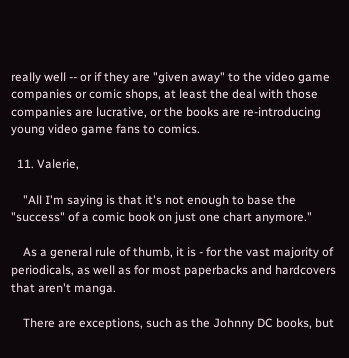really well -- or if they are "given away" to the video game companies or comic shops, at least the deal with those companies are lucrative, or the books are re-introducing young video game fans to comics.

  11. Valerie,

    "All I'm saying is that it's not enough to base the "success" of a comic book on just one chart anymore."

    As a general rule of thumb, it is - for the vast majority of periodicals, as well as for most paperbacks and hardcovers that aren't manga.

    There are exceptions, such as the Johnny DC books, but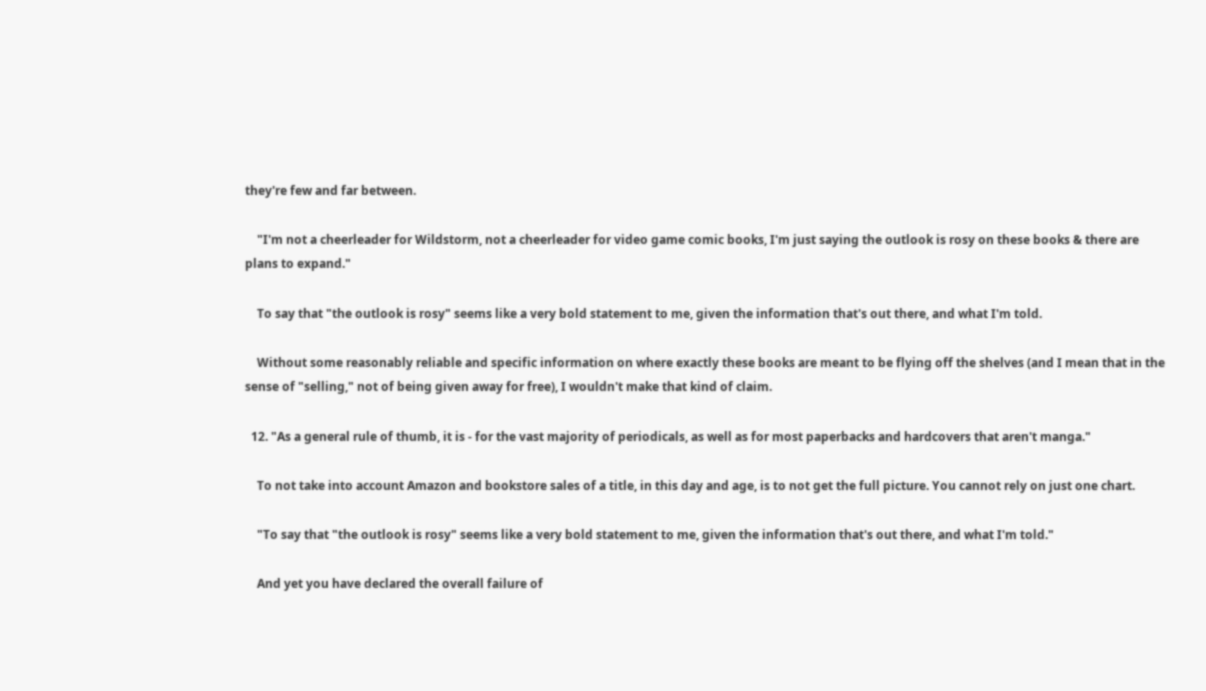they're few and far between.

    "I'm not a cheerleader for Wildstorm, not a cheerleader for video game comic books, I'm just saying the outlook is rosy on these books & there are plans to expand."

    To say that "the outlook is rosy" seems like a very bold statement to me, given the information that's out there, and what I'm told.

    Without some reasonably reliable and specific information on where exactly these books are meant to be flying off the shelves (and I mean that in the sense of "selling," not of being given away for free), I wouldn't make that kind of claim.

  12. "As a general rule of thumb, it is - for the vast majority of periodicals, as well as for most paperbacks and hardcovers that aren't manga."

    To not take into account Amazon and bookstore sales of a title, in this day and age, is to not get the full picture. You cannot rely on just one chart.

    "To say that "the outlook is rosy" seems like a very bold statement to me, given the information that's out there, and what I'm told."

    And yet you have declared the overall failure of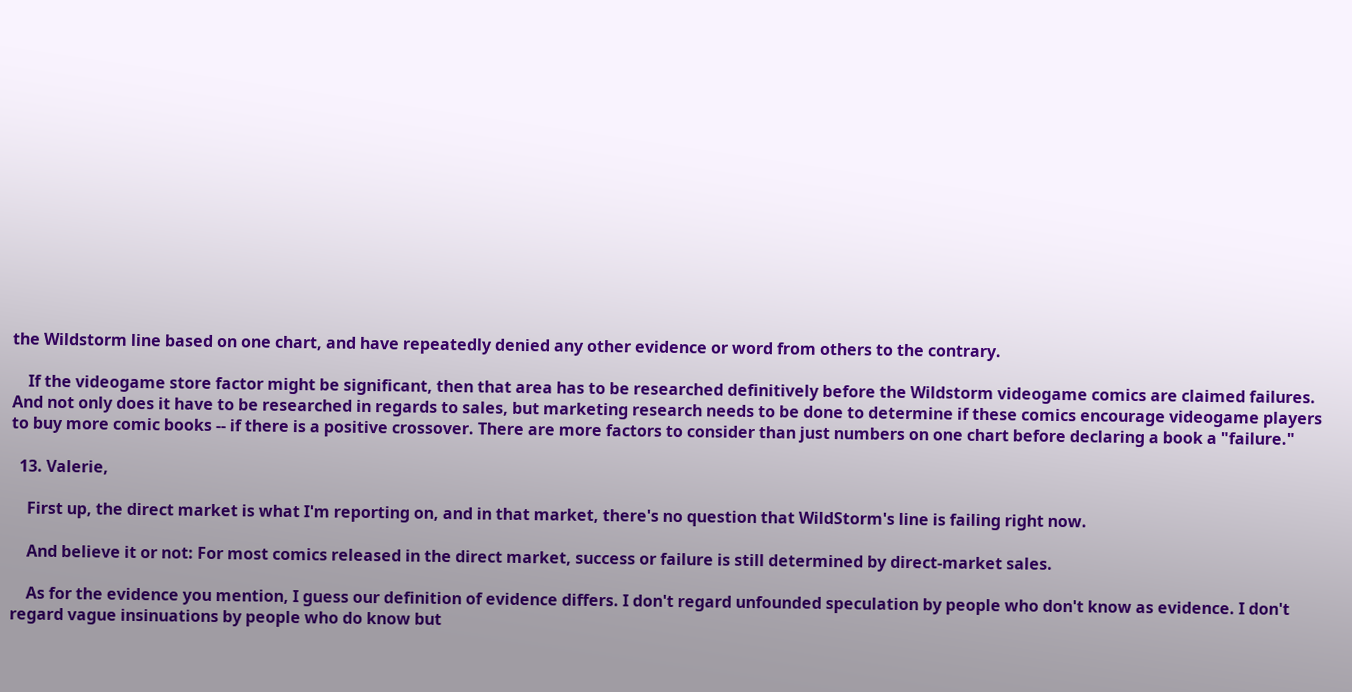the Wildstorm line based on one chart, and have repeatedly denied any other evidence or word from others to the contrary.

    If the videogame store factor might be significant, then that area has to be researched definitively before the Wildstorm videogame comics are claimed failures. And not only does it have to be researched in regards to sales, but marketing research needs to be done to determine if these comics encourage videogame players to buy more comic books -- if there is a positive crossover. There are more factors to consider than just numbers on one chart before declaring a book a "failure."

  13. Valerie,

    First up, the direct market is what I'm reporting on, and in that market, there's no question that WildStorm's line is failing right now.

    And believe it or not: For most comics released in the direct market, success or failure is still determined by direct-market sales.

    As for the evidence you mention, I guess our definition of evidence differs. I don't regard unfounded speculation by people who don't know as evidence. I don't regard vague insinuations by people who do know but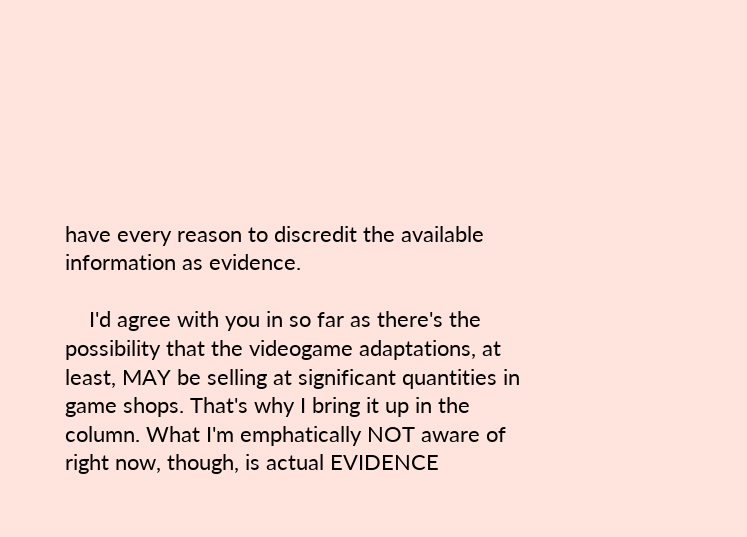have every reason to discredit the available information as evidence.

    I'd agree with you in so far as there's the possibility that the videogame adaptations, at least, MAY be selling at significant quantities in game shops. That's why I bring it up in the column. What I'm emphatically NOT aware of right now, though, is actual EVIDENCE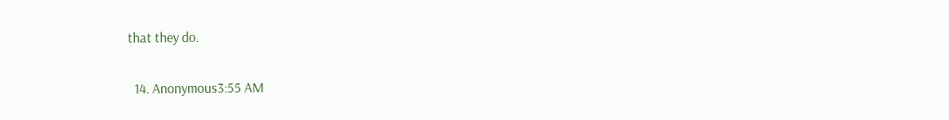that they do.

  14. Anonymous3:55 AM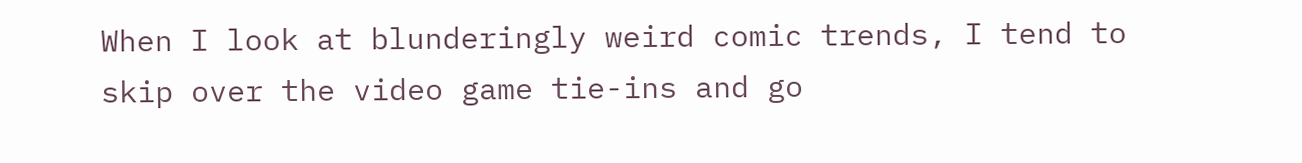When I look at blunderingly weird comic trends, I tend to skip over the video game tie-ins and go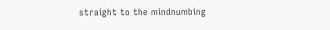straight to the mindnumbing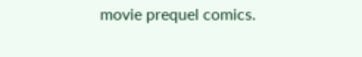movie prequel comics.